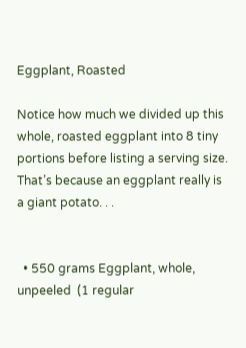Eggplant, Roasted

Notice how much we divided up this whole, roasted eggplant into 8 tiny portions before listing a serving size.  That’s because an eggplant really is a giant potato. . .


  • 550 grams Eggplant, whole, unpeeled  (1 regular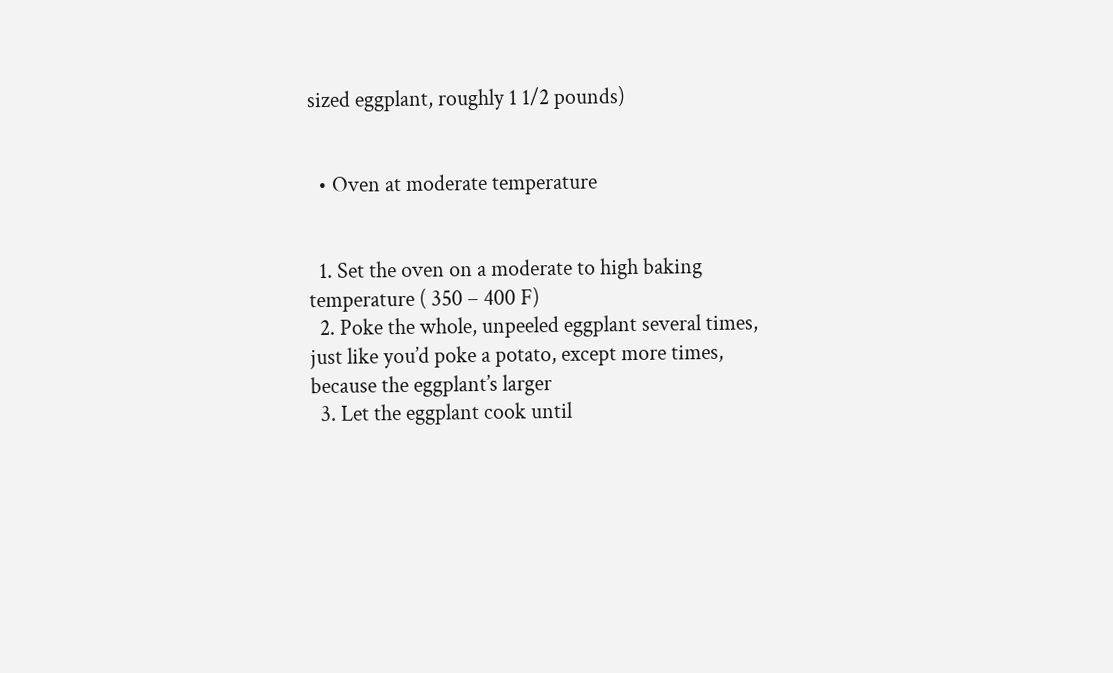sized eggplant, roughly 1 1/2 pounds)


  • Oven at moderate temperature


  1. Set the oven on a moderate to high baking temperature ( 350 – 400 F)
  2. Poke the whole, unpeeled eggplant several times, just like you’d poke a potato, except more times, because the eggplant’s larger
  3. Let the eggplant cook until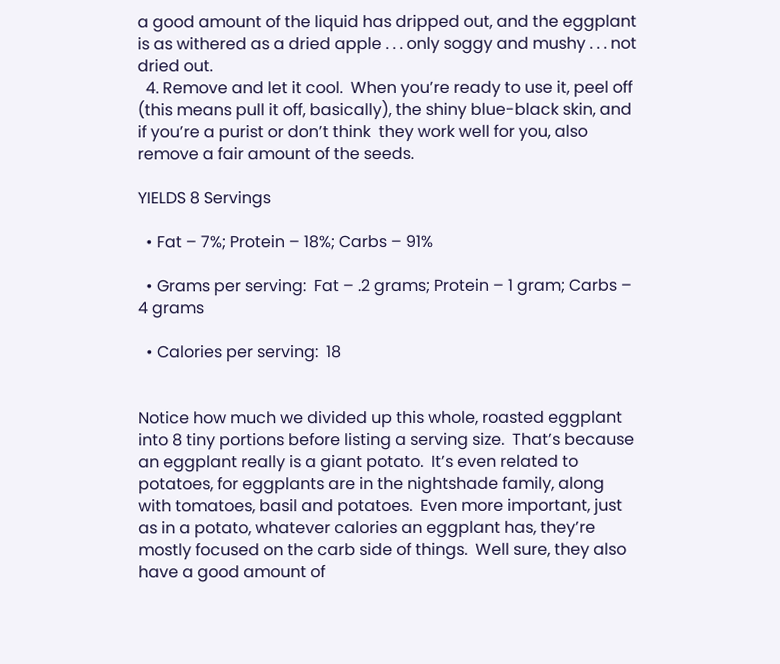a good amount of the liquid has dripped out, and the eggplant is as withered as a dried apple . . . only soggy and mushy . . . not dried out.
  4. Remove and let it cool.  When you’re ready to use it, peel off (this means pull it off, basically), the shiny blue-black skin, and if you’re a purist or don’t think  they work well for you, also remove a fair amount of the seeds.

YIELDS 8 Servings

  • Fat – 7%; Protein – 18%; Carbs – 91%

  • Grams per serving:  Fat – .2 grams; Protein – 1 gram; Carbs – 4 grams

  • Calories per serving:  18


Notice how much we divided up this whole, roasted eggplant into 8 tiny portions before listing a serving size.  That’s because an eggplant really is a giant potato.  It’s even related to potatoes, for eggplants are in the nightshade family, along with tomatoes, basil and potatoes.  Even more important, just as in a potato, whatever calories an eggplant has, they’re mostly focused on the carb side of things.  Well sure, they also have a good amount of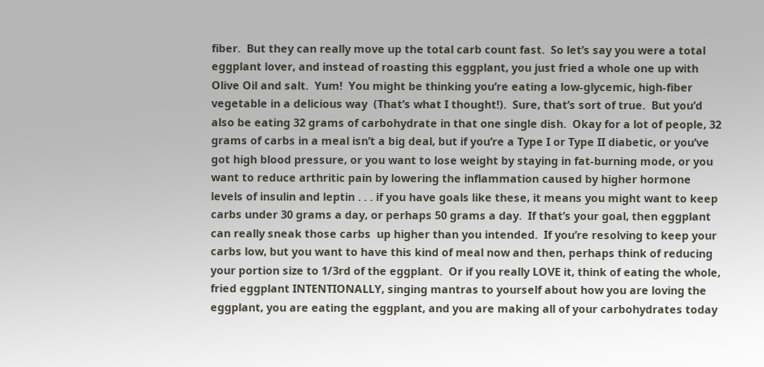fiber.  But they can really move up the total carb count fast.  So let’s say you were a total eggplant lover, and instead of roasting this eggplant, you just fried a whole one up with Olive Oil and salt.  Yum!  You might be thinking you’re eating a low-glycemic, high-fiber vegetable in a delicious way  (That’s what I thought!).  Sure, that’s sort of true.  But you’d also be eating 32 grams of carbohydrate in that one single dish.  Okay for a lot of people, 32 grams of carbs in a meal isn’t a big deal, but if you’re a Type I or Type II diabetic, or you’ve got high blood pressure, or you want to lose weight by staying in fat-burning mode, or you want to reduce arthritic pain by lowering the inflammation caused by higher hormone levels of insulin and leptin . . . if you have goals like these, it means you might want to keep carbs under 30 grams a day, or perhaps 50 grams a day.  If that’s your goal, then eggplant can really sneak those carbs  up higher than you intended.  If you’re resolving to keep your carbs low, but you want to have this kind of meal now and then, perhaps think of reducing your portion size to 1/3rd of the eggplant.  Or if you really LOVE it, think of eating the whole, fried eggplant INTENTIONALLY, singing mantras to yourself about how you are loving the eggplant, you are eating the eggplant, and you are making all of your carbohydrates today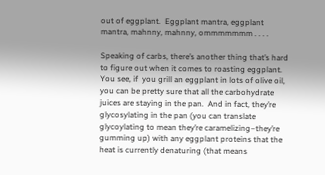out of eggplant.  Eggplant mantra, eggplant mantra, mahnny, mahnny, ommmmmmm . . . .

Speaking of carbs, there’s another thing that’s hard to figure out when it comes to roasting eggplant.  You see, if  you grill an eggplant in lots of olive oil, you can be pretty sure that all the carbohydrate juices are staying in the pan.  And in fact, they’re glycosylating in the pan (you can translate glycoylating to mean they’re caramelizing–they’re gumming up) with any eggplant proteins that the heat is currently denaturing (that means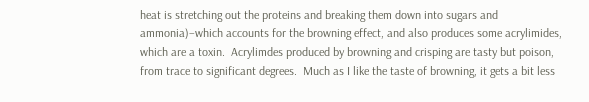heat is stretching out the proteins and breaking them down into sugars and ammonia)–which accounts for the browning effect, and also produces some acrylimides, which are a toxin.  Acrylimdes produced by browning and crisping are tasty but poison, from trace to significant degrees.  Much as I like the taste of browning, it gets a bit less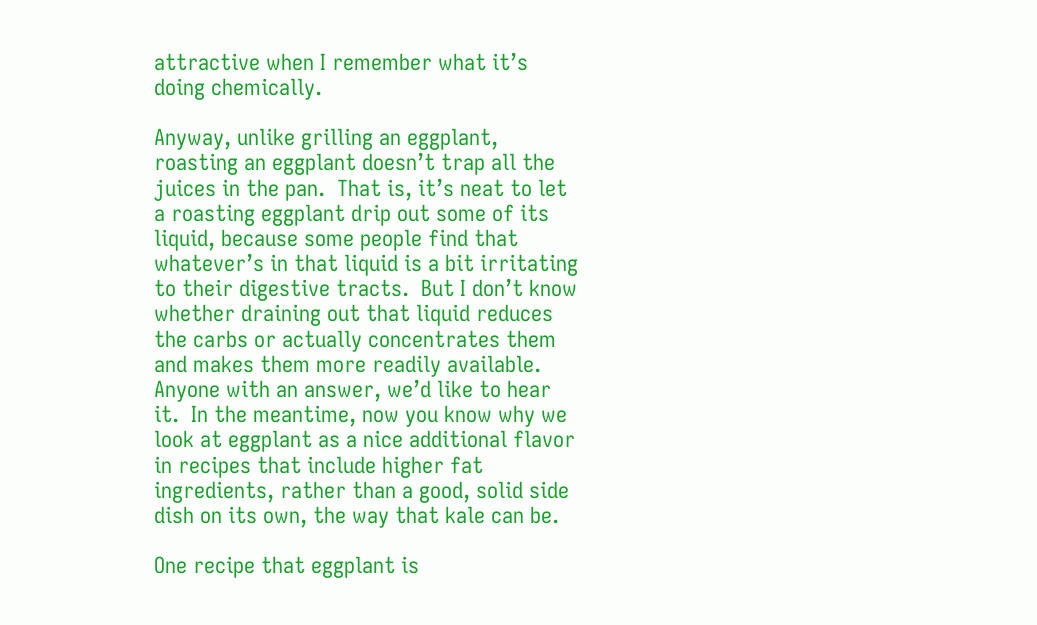attractive when I remember what it’s doing chemically.

Anyway, unlike grilling an eggplant, roasting an eggplant doesn’t trap all the juices in the pan.  That is, it’s neat to let a roasting eggplant drip out some of its liquid, because some people find that whatever’s in that liquid is a bit irritating to their digestive tracts.  But I don’t know whether draining out that liquid reduces the carbs or actually concentrates them and makes them more readily available.  Anyone with an answer, we’d like to hear it.  In the meantime, now you know why we look at eggplant as a nice additional flavor in recipes that include higher fat ingredients, rather than a good, solid side dish on its own, the way that kale can be.

One recipe that eggplant is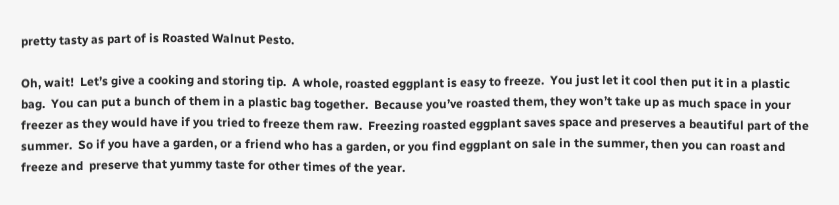pretty tasty as part of is Roasted Walnut Pesto.

Oh, wait!  Let’s give a cooking and storing tip.  A whole, roasted eggplant is easy to freeze.  You just let it cool then put it in a plastic bag.  You can put a bunch of them in a plastic bag together.  Because you’ve roasted them, they won’t take up as much space in your freezer as they would have if you tried to freeze them raw.  Freezing roasted eggplant saves space and preserves a beautiful part of the summer.  So if you have a garden, or a friend who has a garden, or you find eggplant on sale in the summer, then you can roast and freeze and  preserve that yummy taste for other times of the year.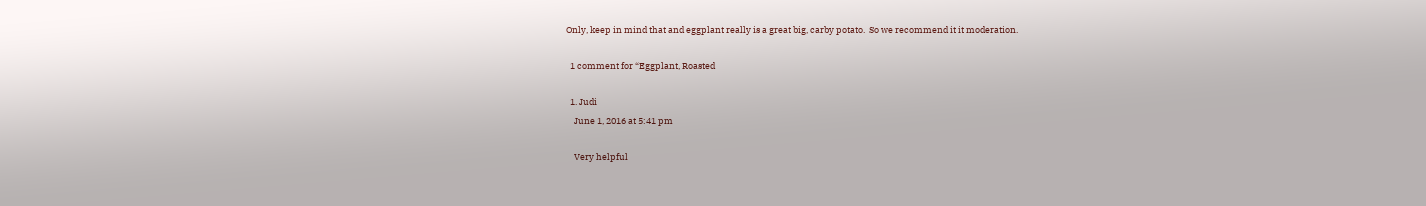Only, keep in mind that and eggplant really is a great big, carby potato.  So we recommend it it moderation.

  1 comment for “Eggplant, Roasted

  1. Judi
    June 1, 2016 at 5:41 pm

    Very helpful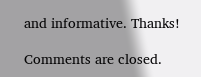and informative. Thanks!

Comments are closed.